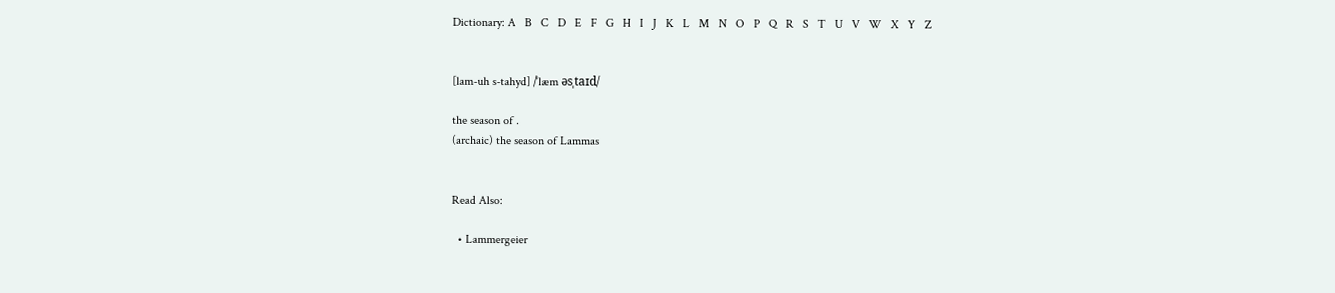Dictionary: A   B   C   D   E   F   G   H   I   J   K   L   M   N   O   P   Q   R   S   T   U   V   W   X   Y   Z


[lam-uh s-tahyd] /ˈlæm əsˌtaɪd/

the season of .
(archaic) the season of Lammas


Read Also:

  • Lammergeier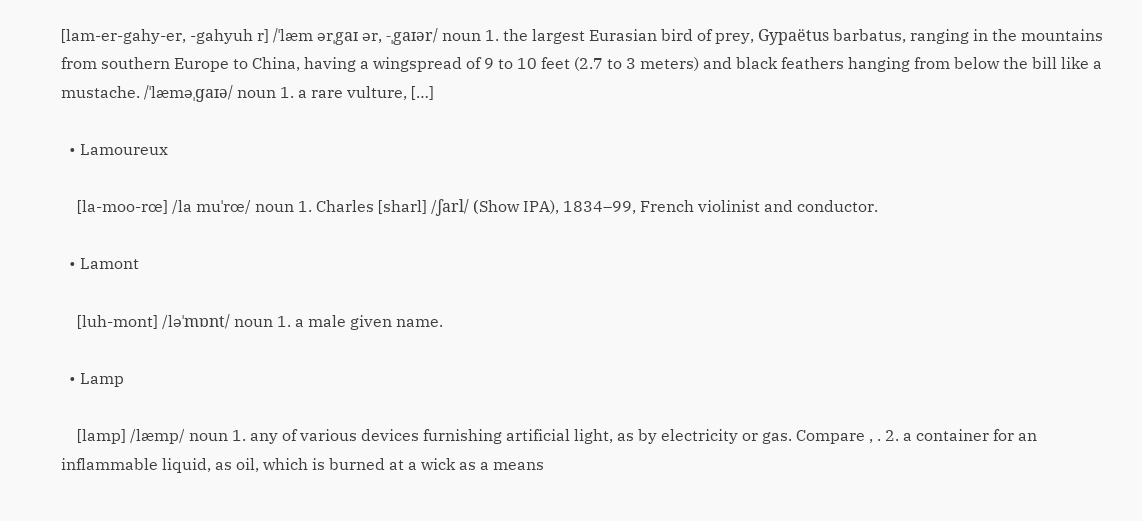[lam-er-gahy-er, -gahyuh r] /ˈlæm ərˌgaɪ ər, -ˌgaɪər/ noun 1. the largest Eurasian bird of prey, Gypaëtus barbatus, ranging in the mountains from southern Europe to China, having a wingspread of 9 to 10 feet (2.7 to 3 meters) and black feathers hanging from below the bill like a mustache. /ˈlæməˌɡaɪə/ noun 1. a rare vulture, […]

  • Lamoureux

    [la-moo-rœ] /la muˈrœ/ noun 1. Charles [sharl] /ʃarl/ (Show IPA), 1834–99, French violinist and conductor.

  • Lamont

    [luh-mont] /ləˈmɒnt/ noun 1. a male given name.

  • Lamp

    [lamp] /læmp/ noun 1. any of various devices furnishing artificial light, as by electricity or gas. Compare , . 2. a container for an inflammable liquid, as oil, which is burned at a wick as a means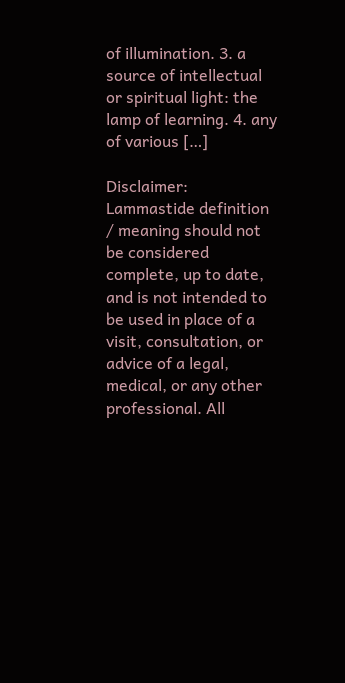of illumination. 3. a source of intellectual or spiritual light: the lamp of learning. 4. any of various […]

Disclaimer: Lammastide definition / meaning should not be considered complete, up to date, and is not intended to be used in place of a visit, consultation, or advice of a legal, medical, or any other professional. All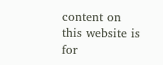content on this website is for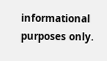informational purposes only.